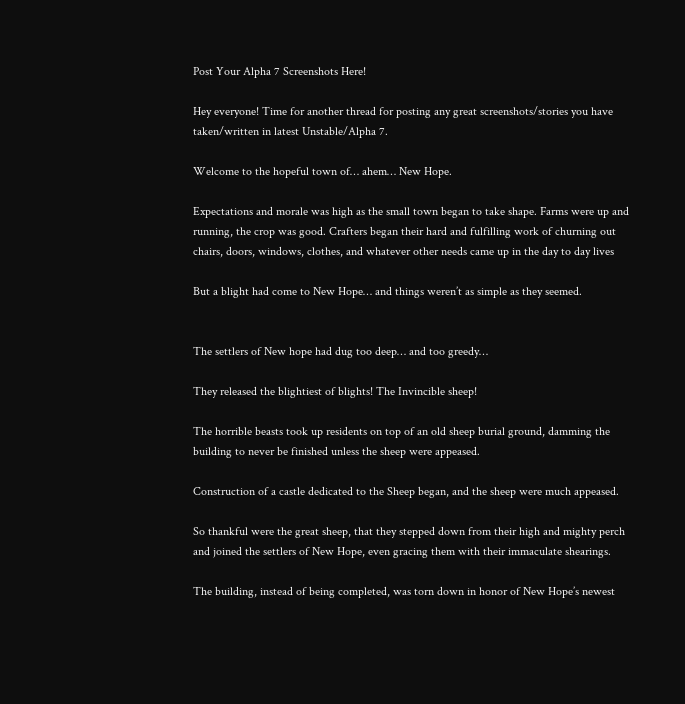Post Your Alpha 7 Screenshots Here!

Hey everyone! Time for another thread for posting any great screenshots/stories you have taken/written in latest Unstable/Alpha 7.

Welcome to the hopeful town of… ahem… New Hope.

Expectations and morale was high as the small town began to take shape. Farms were up and running, the crop was good. Crafters began their hard and fulfilling work of churning out chairs, doors, windows, clothes, and whatever other needs came up in the day to day lives

But a blight had come to New Hope… and things weren’t as simple as they seemed.


The settlers of New hope had dug too deep… and too greedy…

They released the blightiest of blights! The Invincible sheep!

The horrible beasts took up residents on top of an old sheep burial ground, damming the building to never be finished unless the sheep were appeased.

Construction of a castle dedicated to the Sheep began, and the sheep were much appeased.

So thankful were the great sheep, that they stepped down from their high and mighty perch and joined the settlers of New Hope, even gracing them with their immaculate shearings.

The building, instead of being completed, was torn down in honor of New Hope’s newest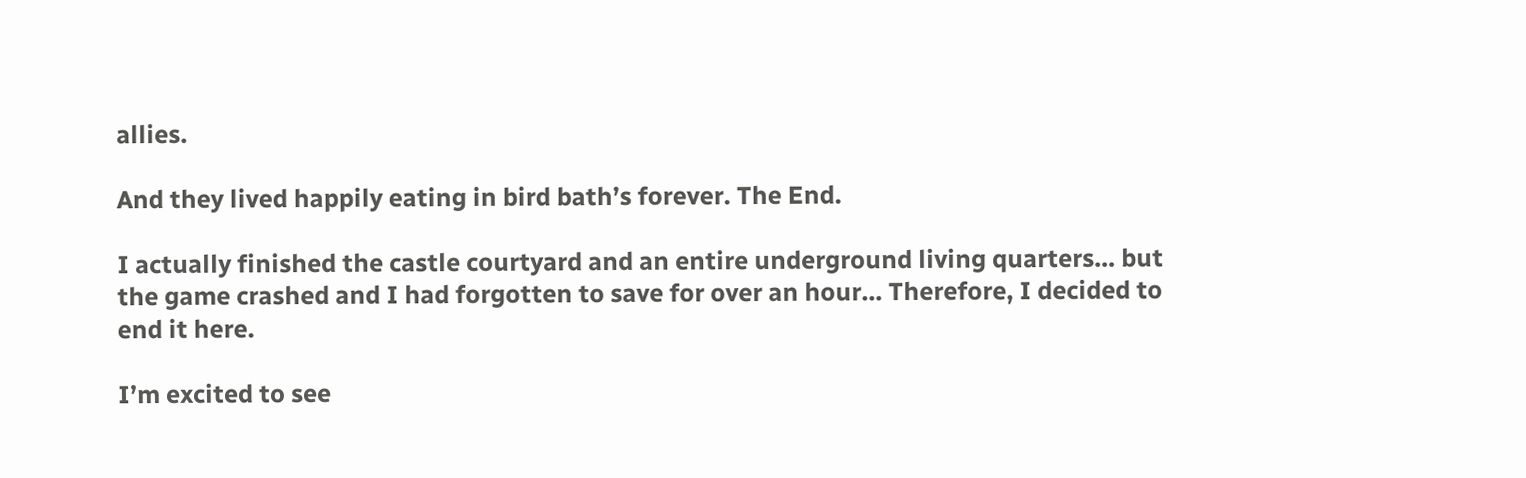allies.

And they lived happily eating in bird bath’s forever. The End.

I actually finished the castle courtyard and an entire underground living quarters… but the game crashed and I had forgotten to save for over an hour… Therefore, I decided to end it here.

I’m excited to see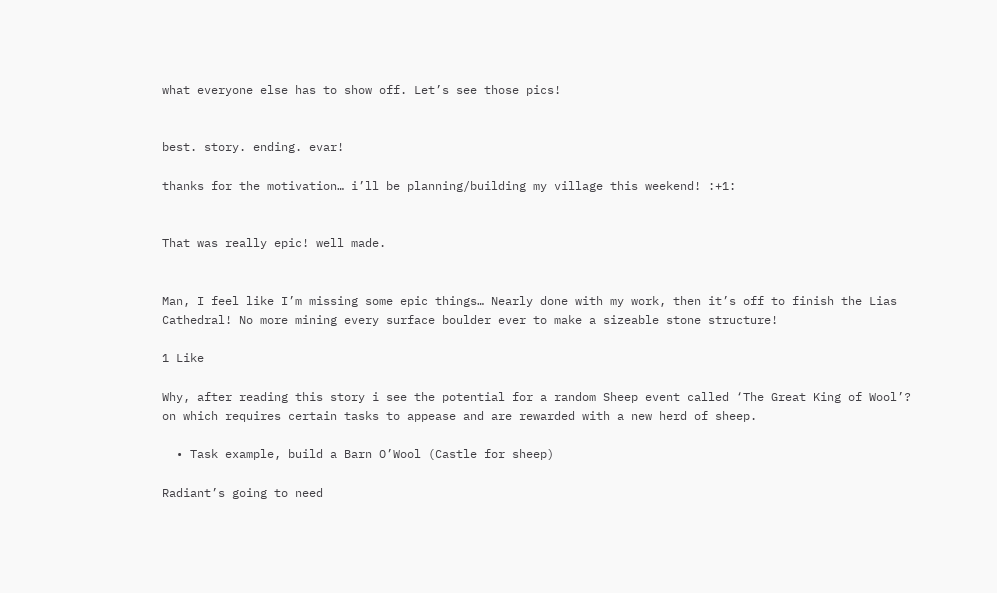what everyone else has to show off. Let’s see those pics!


best. story. ending. evar!

thanks for the motivation… i’ll be planning/building my village this weekend! :+1:


That was really epic! well made.


Man, I feel like I’m missing some epic things… Nearly done with my work, then it’s off to finish the Lias Cathedral! No more mining every surface boulder ever to make a sizeable stone structure!

1 Like

Why, after reading this story i see the potential for a random Sheep event called ‘The Great King of Wool’? on which requires certain tasks to appease and are rewarded with a new herd of sheep.

  • Task example, build a Barn O’Wool (Castle for sheep)

Radiant’s going to need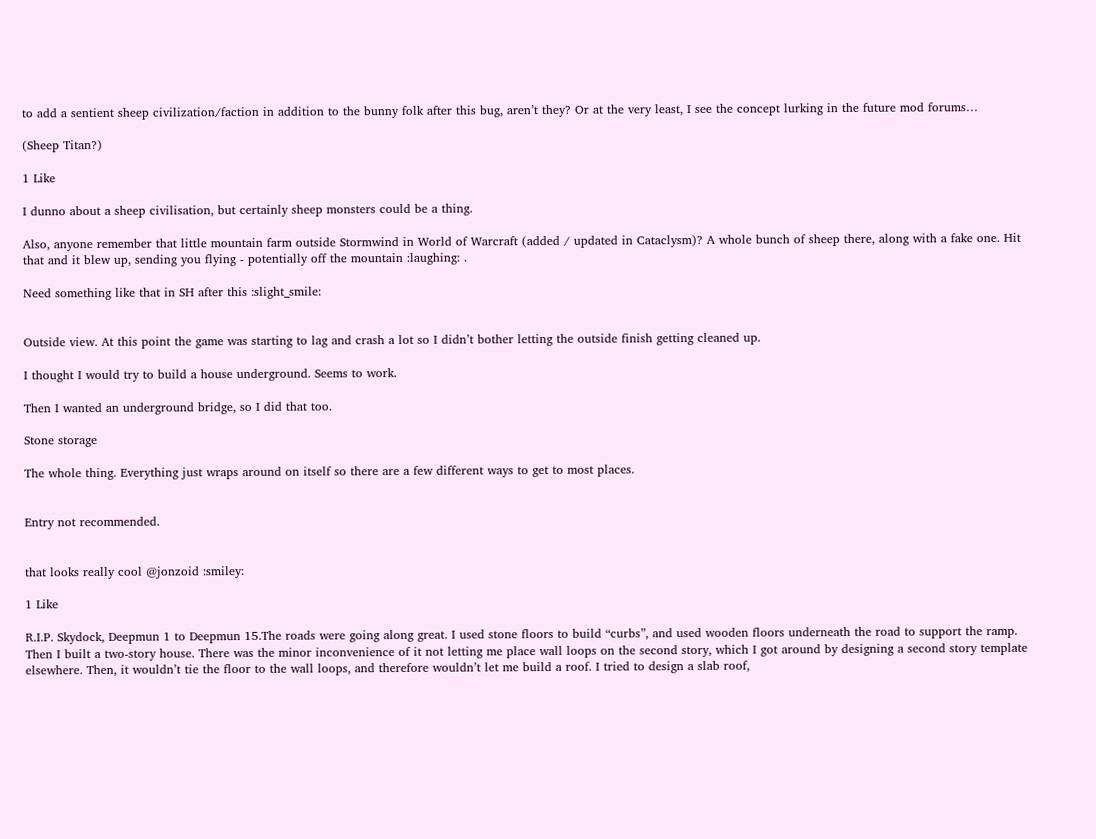to add a sentient sheep civilization/faction in addition to the bunny folk after this bug, aren’t they? Or at the very least, I see the concept lurking in the future mod forums…

(Sheep Titan?)

1 Like

I dunno about a sheep civilisation, but certainly sheep monsters could be a thing.

Also, anyone remember that little mountain farm outside Stormwind in World of Warcraft (added / updated in Cataclysm)? A whole bunch of sheep there, along with a fake one. Hit that and it blew up, sending you flying - potentially off the mountain :laughing: .

Need something like that in SH after this :slight_smile:


Outside view. At this point the game was starting to lag and crash a lot so I didn’t bother letting the outside finish getting cleaned up.

I thought I would try to build a house underground. Seems to work.

Then I wanted an underground bridge, so I did that too.

Stone storage

The whole thing. Everything just wraps around on itself so there are a few different ways to get to most places.


Entry not recommended.


that looks really cool @jonzoid :smiley:

1 Like

R.I.P. Skydock, Deepmun 1 to Deepmun 15.The roads were going along great. I used stone floors to build “curbs”, and used wooden floors underneath the road to support the ramp. Then I built a two-story house. There was the minor inconvenience of it not letting me place wall loops on the second story, which I got around by designing a second story template elsewhere. Then, it wouldn’t tie the floor to the wall loops, and therefore wouldn’t let me build a roof. I tried to design a slab roof,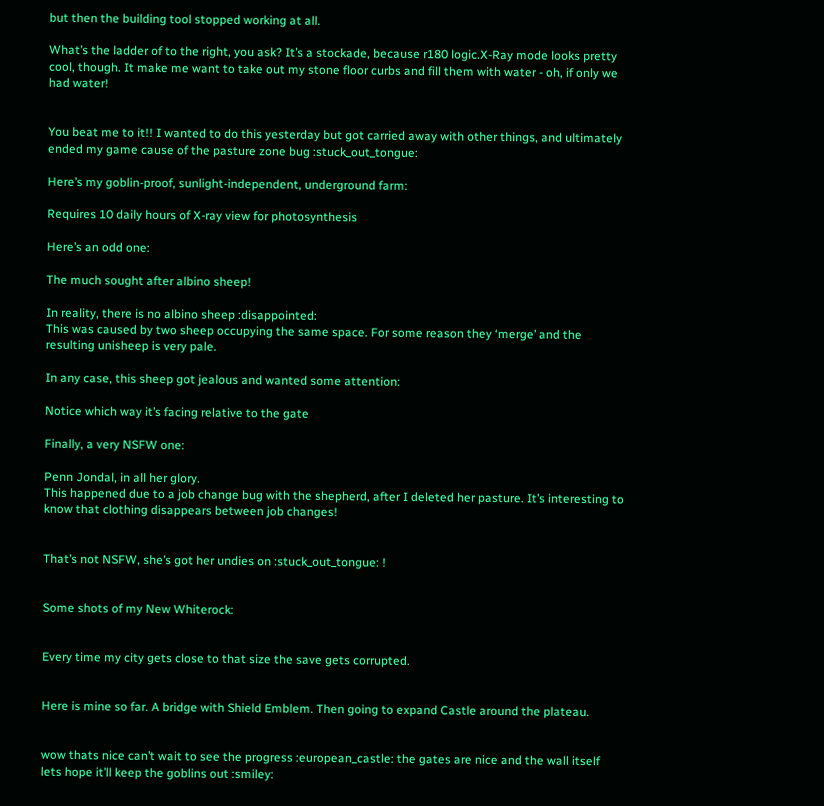but then the building tool stopped working at all.

What’s the ladder of to the right, you ask? It’s a stockade, because r180 logic.X-Ray mode looks pretty cool, though. It make me want to take out my stone floor curbs and fill them with water - oh, if only we had water!


You beat me to it!! I wanted to do this yesterday but got carried away with other things, and ultimately ended my game cause of the pasture zone bug :stuck_out_tongue:

Here’s my goblin-proof, sunlight-independent, underground farm:

Requires 10 daily hours of X-ray view for photosynthesis

Here’s an odd one:

The much sought after albino sheep!

In reality, there is no albino sheep :disappointed:
This was caused by two sheep occupying the same space. For some reason they ‘merge’ and the resulting unisheep is very pale.

In any case, this sheep got jealous and wanted some attention:

Notice which way it’s facing relative to the gate

Finally, a very NSFW one:

Penn Jondal, in all her glory.
This happened due to a job change bug with the shepherd, after I deleted her pasture. It’s interesting to know that clothing disappears between job changes!


That’s not NSFW, she’s got her undies on :stuck_out_tongue: !


Some shots of my New Whiterock:


Every time my city gets close to that size the save gets corrupted.


Here is mine so far. A bridge with Shield Emblem. Then going to expand Castle around the plateau.


wow thats nice can’t wait to see the progress :european_castle: the gates are nice and the wall itself lets hope it’ll keep the goblins out :smiley: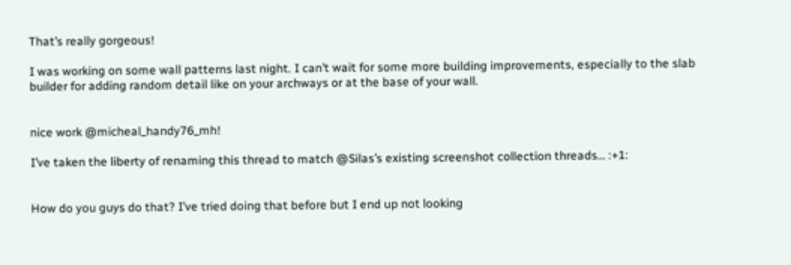That’s really gorgeous!

I was working on some wall patterns last night. I can’t wait for some more building improvements, especially to the slab builder for adding random detail like on your archways or at the base of your wall.


nice work @micheal_handy76_mh!

I’ve taken the liberty of renaming this thread to match @Silas’s existing screenshot collection threads… :+1:


How do you guys do that? I’ve tried doing that before but I end up not looking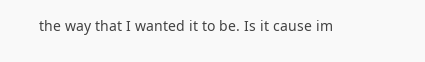the way that I wanted it to be. Is it cause im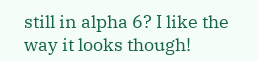still in alpha 6? I like the way it looks though!